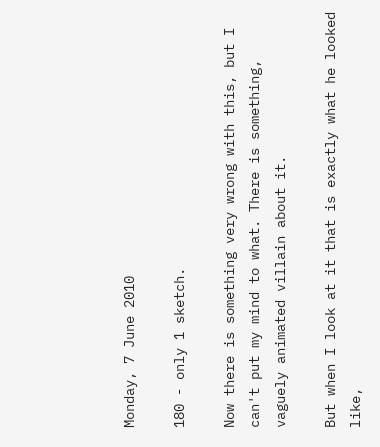Monday, 7 June 2010

180 - only 1 sketch.

Now there is something very wrong with this, but I can't put my mind to what. There is something, vaguely animated villain about it.

But when I look at it that is exactly what he looked like,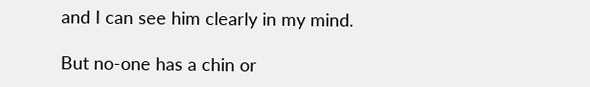and I can see him clearly in my mind.

But no-one has a chin or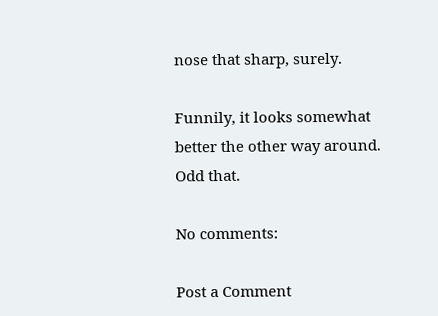nose that sharp, surely.

Funnily, it looks somewhat better the other way around.
Odd that.

No comments:

Post a Comment